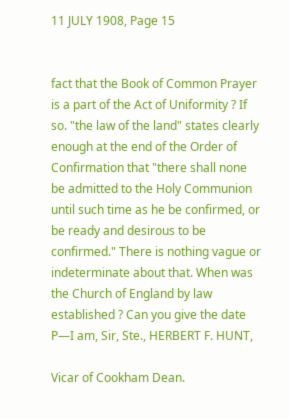11 JULY 1908, Page 15


fact that the Book of Common Prayer is a part of the Act of Uniformity ? If so. "the law of the land" states clearly enough at the end of the Order of Confirmation that "there shall none be admitted to the Holy Communion until such time as he be confirmed, or be ready and desirous to be confirmed." There is nothing vague or indeterminate about that. When was the Church of England by law established ? Can you give the date P—I am, Sir, Ste., HERBERT F. HUNT,

Vicar of Cookham Dean.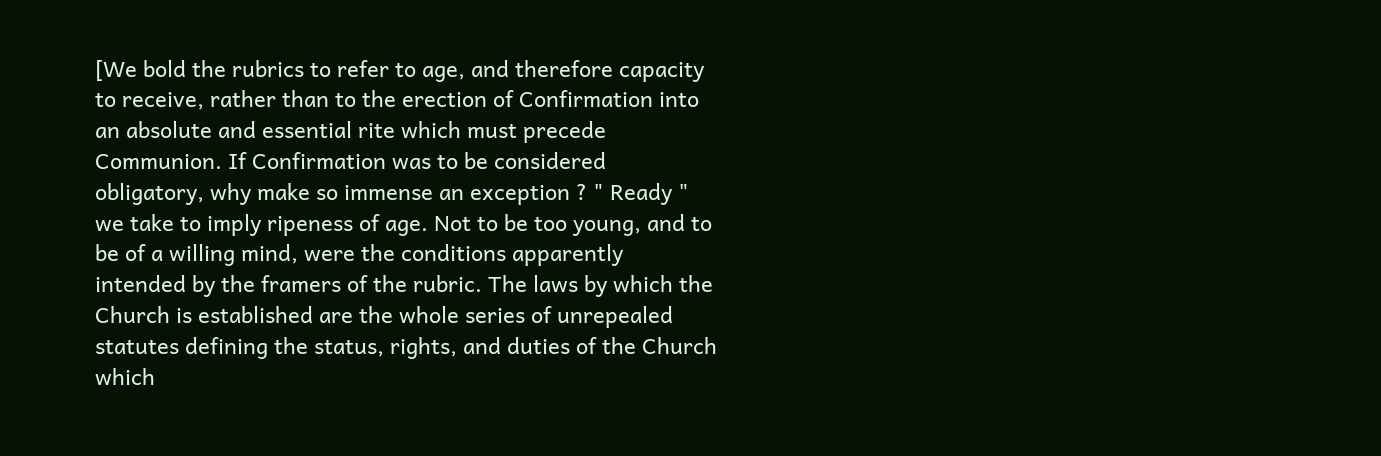[We bold the rubrics to refer to age, and therefore capacity to receive, rather than to the erection of Confirmation into an absolute and essential rite which must precede Communion. If Confirmation was to be considered obligatory, why make so immense an exception ? " Ready " we take to imply ripeness of age. Not to be too young, and to be of a willing mind, were the conditions apparently intended by the framers of the rubric. The laws by which the Church is established are the whole series of unrepealed statutes defining the status, rights, and duties of the Church which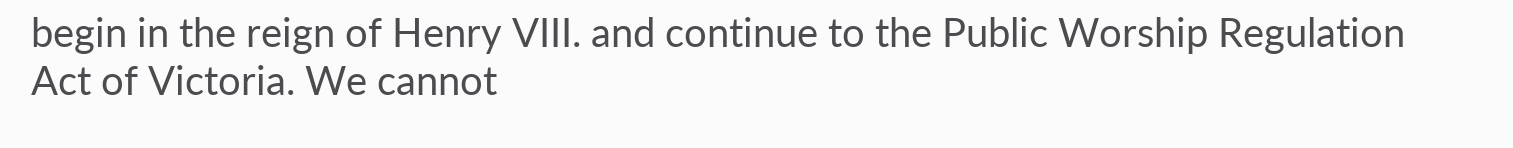begin in the reign of Henry VIII. and continue to the Public Worship Regulation Act of Victoria. We cannot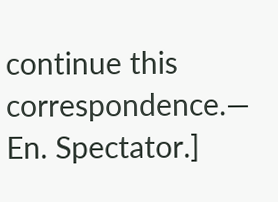continue this correspondence.— En. Spectator.]